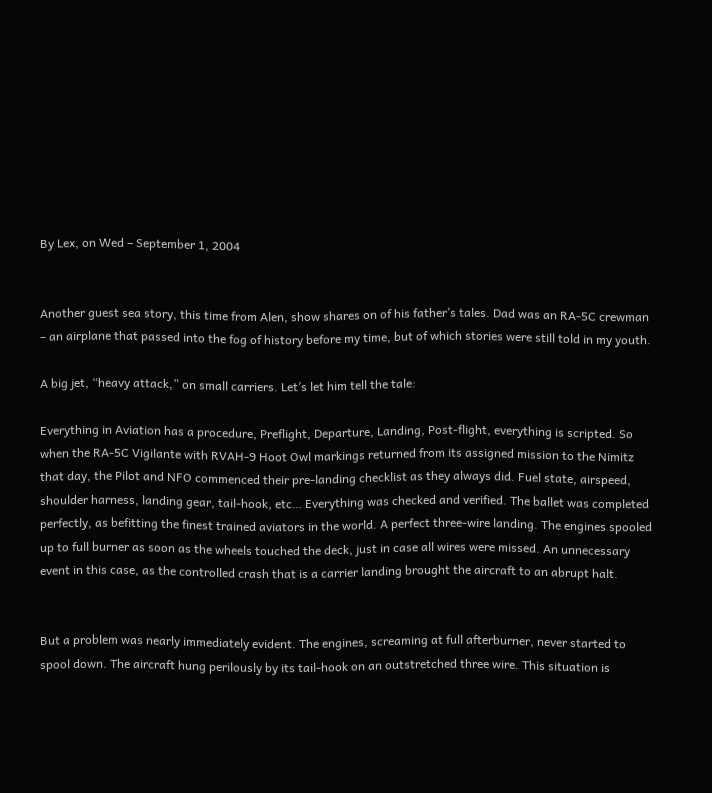By Lex, on Wed – September 1, 2004


Another guest sea story, this time from Alen, show shares on of his father’s tales. Dad was an RA-5C crewman – an airplane that passed into the fog of history before my time, but of which stories were still told in my youth.

A big jet, “heavy attack,” on small carriers. Let’s let him tell the tale:

Everything in Aviation has a procedure, Preflight, Departure, Landing, Post-flight, everything is scripted. So when the RA-5C Vigilante with RVAH-9 Hoot Owl markings returned from its assigned mission to the Nimitz that day, the Pilot and NFO commenced their pre-landing checklist as they always did. Fuel state, airspeed, shoulder harness, landing gear, tail-hook, etc… Everything was checked and verified. The ballet was completed perfectly, as befitting the finest trained aviators in the world. A perfect three-wire landing. The engines spooled up to full burner as soon as the wheels touched the deck, just in case all wires were missed. An unnecessary event in this case, as the controlled crash that is a carrier landing brought the aircraft to an abrupt halt.


But a problem was nearly immediately evident. The engines, screaming at full afterburner, never started to spool down. The aircraft hung perilously by its tail-hook on an outstretched three wire. This situation is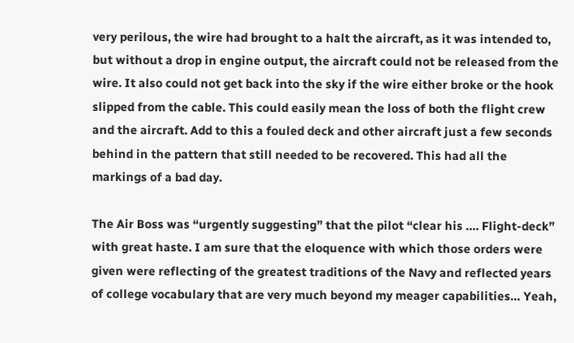very perilous, the wire had brought to a halt the aircraft, as it was intended to, but without a drop in engine output, the aircraft could not be released from the wire. It also could not get back into the sky if the wire either broke or the hook slipped from the cable. This could easily mean the loss of both the flight crew and the aircraft. Add to this a fouled deck and other aircraft just a few seconds behind in the pattern that still needed to be recovered. This had all the markings of a bad day.

The Air Boss was “urgently suggesting” that the pilot “clear his …. Flight-deck” with great haste. I am sure that the eloquence with which those orders were given were reflecting of the greatest traditions of the Navy and reflected years of college vocabulary that are very much beyond my meager capabilities… Yeah,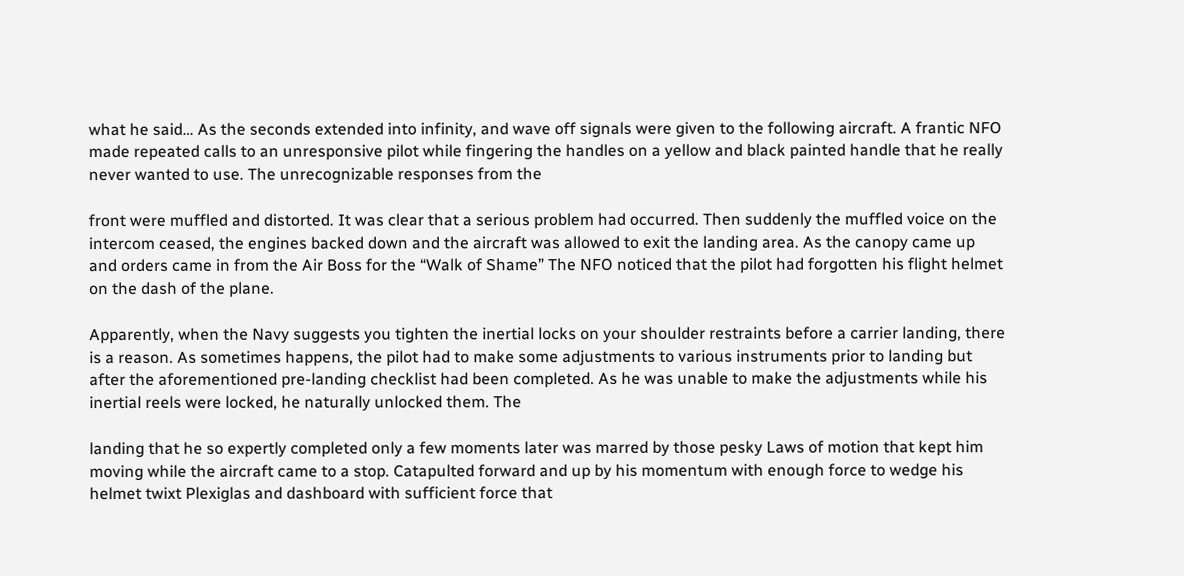what he said… As the seconds extended into infinity, and wave off signals were given to the following aircraft. A frantic NFO made repeated calls to an unresponsive pilot while fingering the handles on a yellow and black painted handle that he really never wanted to use. The unrecognizable responses from the

front were muffled and distorted. It was clear that a serious problem had occurred. Then suddenly the muffled voice on the intercom ceased, the engines backed down and the aircraft was allowed to exit the landing area. As the canopy came up and orders came in from the Air Boss for the “Walk of Shame” The NFO noticed that the pilot had forgotten his flight helmet on the dash of the plane.

Apparently, when the Navy suggests you tighten the inertial locks on your shoulder restraints before a carrier landing, there is a reason. As sometimes happens, the pilot had to make some adjustments to various instruments prior to landing but after the aforementioned pre-landing checklist had been completed. As he was unable to make the adjustments while his inertial reels were locked, he naturally unlocked them. The

landing that he so expertly completed only a few moments later was marred by those pesky Laws of motion that kept him moving while the aircraft came to a stop. Catapulted forward and up by his momentum with enough force to wedge his helmet twixt Plexiglas and dashboard with sufficient force that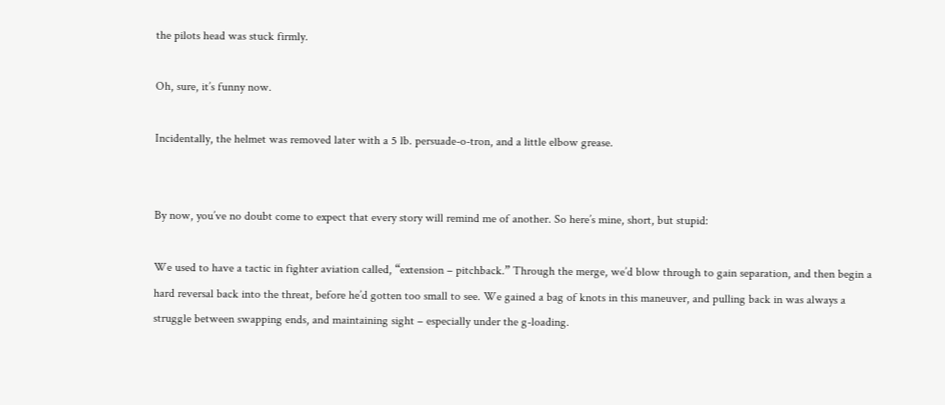the pilots head was stuck firmly.

Oh, sure, it’s funny now.

Incidentally, the helmet was removed later with a 5 lb. persuade-o-tron, and a little elbow grease.


By now, you’ve no doubt come to expect that every story will remind me of another. So here’s mine, short, but stupid:

We used to have a tactic in fighter aviation called, “extension – pitchback.” Through the merge, we’d blow through to gain separation, and then begin a hard reversal back into the threat, before he’d gotten too small to see. We gained a bag of knots in this maneuver, and pulling back in was always a struggle between swapping ends, and maintaining sight – especially under the g-loading.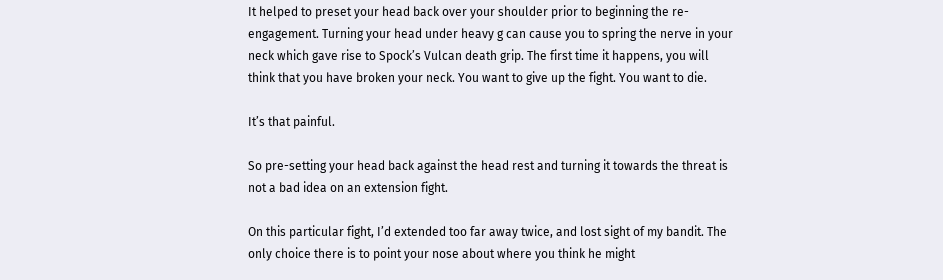It helped to preset your head back over your shoulder prior to beginning the re-engagement. Turning your head under heavy g can cause you to spring the nerve in your neck which gave rise to Spock’s Vulcan death grip. The first time it happens, you will think that you have broken your neck. You want to give up the fight. You want to die.

It’s that painful.

So pre-setting your head back against the head rest and turning it towards the threat is not a bad idea on an extension fight.

On this particular fight, I’d extended too far away twice, and lost sight of my bandit. The only choice there is to point your nose about where you think he might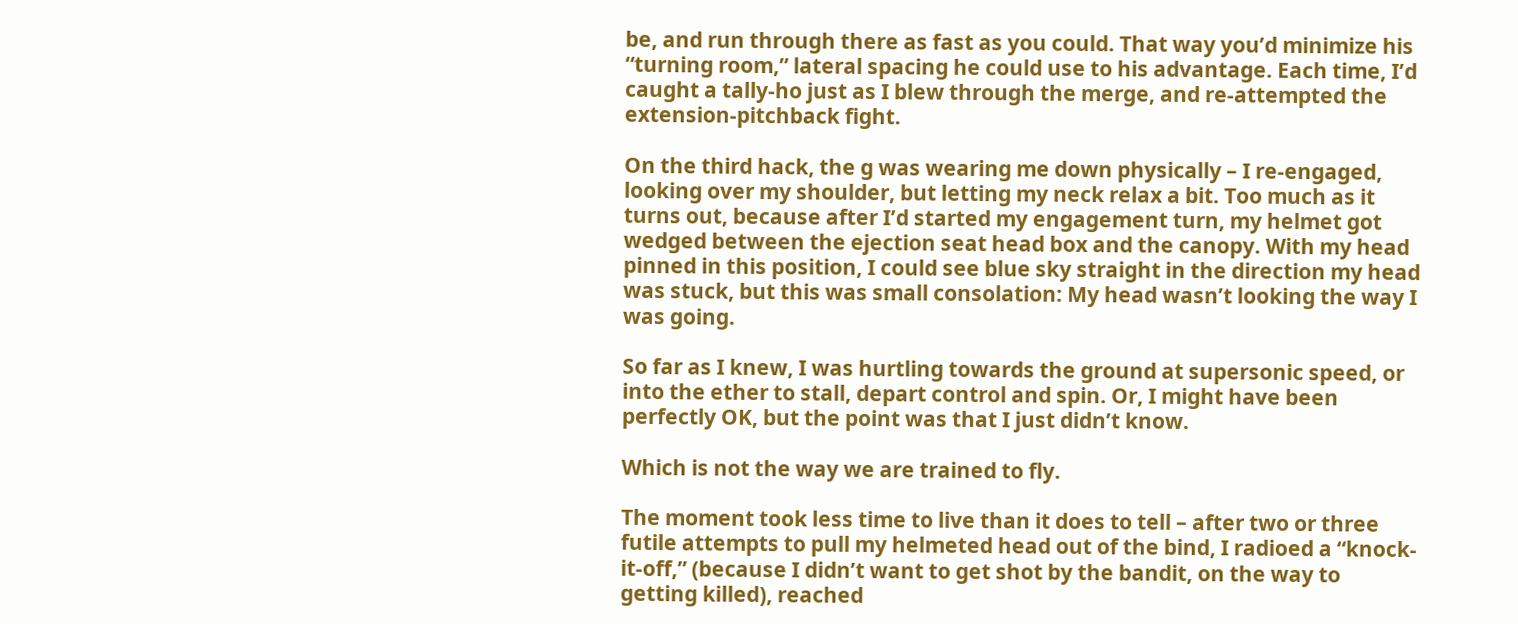be, and run through there as fast as you could. That way you’d minimize his “turning room,” lateral spacing he could use to his advantage. Each time, I’d caught a tally-ho just as I blew through the merge, and re-attempted the extension-pitchback fight.

On the third hack, the g was wearing me down physically – I re-engaged, looking over my shoulder, but letting my neck relax a bit. Too much as it turns out, because after I’d started my engagement turn, my helmet got wedged between the ejection seat head box and the canopy. With my head pinned in this position, I could see blue sky straight in the direction my head was stuck, but this was small consolation: My head wasn’t looking the way I was going.

So far as I knew, I was hurtling towards the ground at supersonic speed, or into the ether to stall, depart control and spin. Or, I might have been perfectly OK, but the point was that I just didn’t know.

Which is not the way we are trained to fly.

The moment took less time to live than it does to tell – after two or three futile attempts to pull my helmeted head out of the bind, I radioed a “knock-it-off,” (because I didn’t want to get shot by the bandit, on the way to getting killed), reached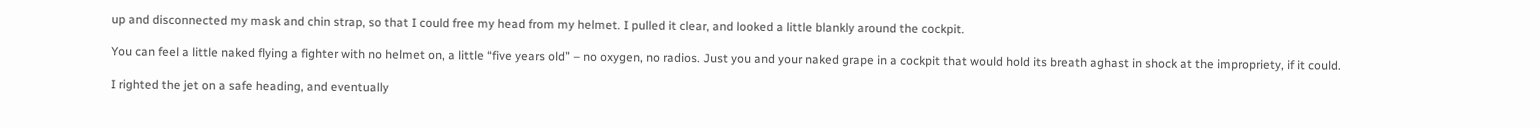up and disconnected my mask and chin strap, so that I could free my head from my helmet. I pulled it clear, and looked a little blankly around the cockpit.

You can feel a little naked flying a fighter with no helmet on, a little “five years old” – no oxygen, no radios. Just you and your naked grape in a cockpit that would hold its breath aghast in shock at the impropriety, if it could.

I righted the jet on a safe heading, and eventually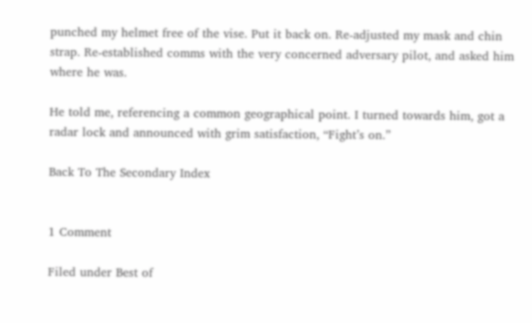punched my helmet free of the vise. Put it back on. Re-adjusted my mask and chin strap. Re-established comms with the very concerned adversary pilot, and asked him where he was.

He told me, referencing a common geographical point. I turned towards him, got a radar lock and announced with grim satisfaction, “Fight’s on.”

Back To The Secondary Index


1 Comment

Filed under Best of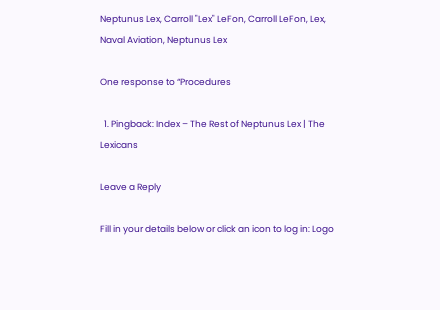Neptunus Lex, Carroll "Lex" LeFon, Carroll LeFon, Lex, Naval Aviation, Neptunus Lex

One response to “Procedures

  1. Pingback: Index – The Rest of Neptunus Lex | The Lexicans

Leave a Reply

Fill in your details below or click an icon to log in: Logo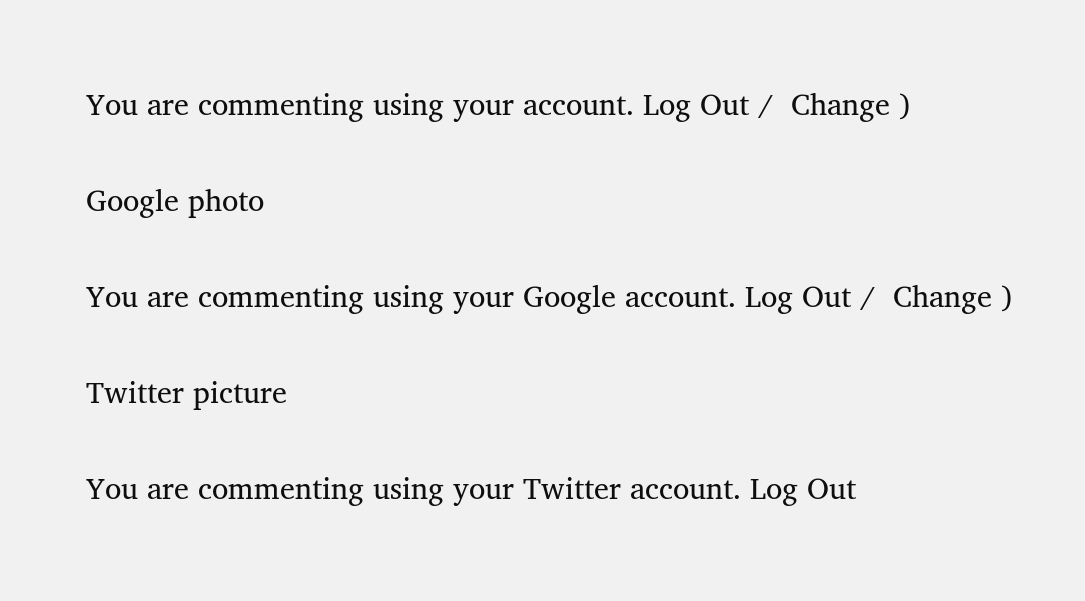You are commenting using your account. Log Out /  Change )

Google photo

You are commenting using your Google account. Log Out /  Change )

Twitter picture

You are commenting using your Twitter account. Log Out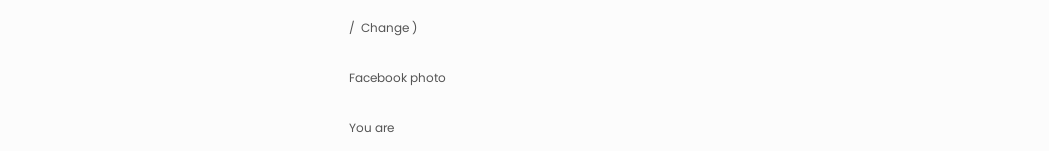/  Change )

Facebook photo

You are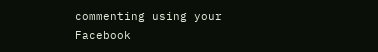commenting using your Facebook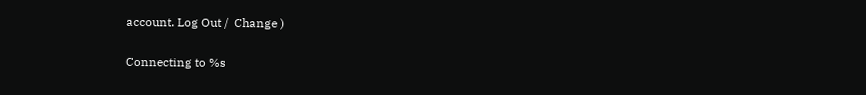account. Log Out /  Change )

Connecting to %s